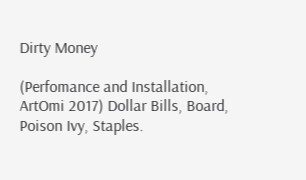Dirty Money

(Perfomance and Installation, ArtOmi 2017) Dollar Bills, Board, Poison Ivy, Staples.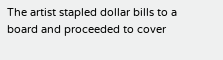The artist stapled dollar bills to a board and proceeded to cover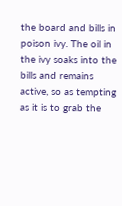the board and bills in poison ivy. The oil in the ivy soaks into the bills and remains active, so as tempting as it is to grab the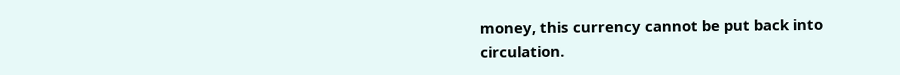money, this currency cannot be put back into circulation.